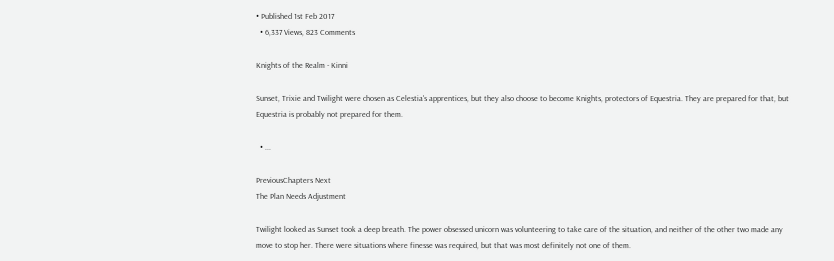• Published 1st Feb 2017
  • 6,337 Views, 823 Comments

Knights of the Realm - Kinni

Sunset, Trixie and Twilight were chosen as Celestia's apprentices, but they also choose to become Knights, protectors of Equestria. They are prepared for that, but Equestria is probably not prepared for them.

  • ...

PreviousChapters Next
The Plan Needs Adjustment

Twilight looked as Sunset took a deep breath. The power obsessed unicorn was volunteering to take care of the situation, and neither of the other two made any move to stop her. There were situations where finesse was required, but that was most definitely not one of them.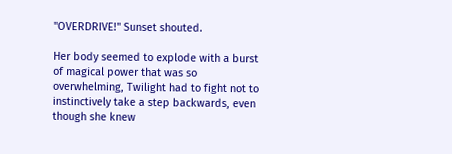"OVERDRIVE!" Sunset shouted.

Her body seemed to explode with a burst of magical power that was so overwhelming, Twilight had to fight not to instinctively take a step backwards, even though she knew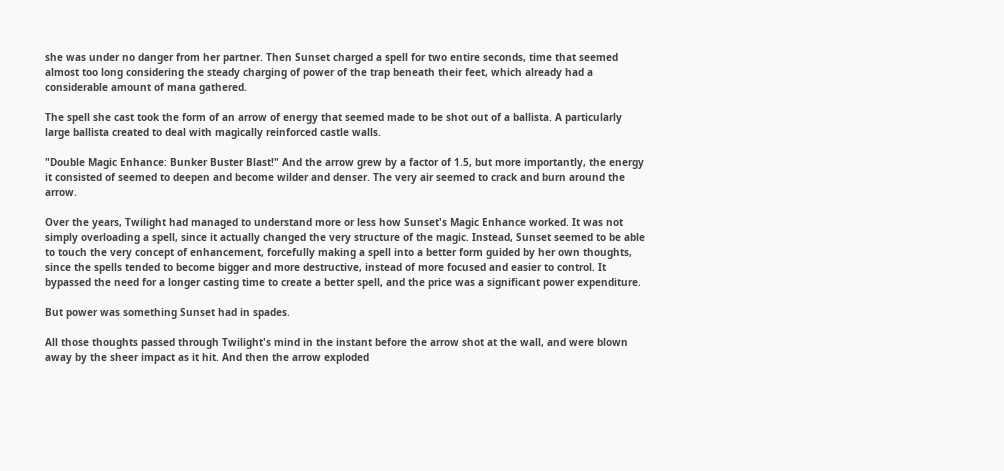she was under no danger from her partner. Then Sunset charged a spell for two entire seconds, time that seemed almost too long considering the steady charging of power of the trap beneath their feet, which already had a considerable amount of mana gathered.

The spell she cast took the form of an arrow of energy that seemed made to be shot out of a ballista. A particularly large ballista created to deal with magically reinforced castle walls.

"Double Magic Enhance: Bunker Buster Blast!" And the arrow grew by a factor of 1.5, but more importantly, the energy it consisted of seemed to deepen and become wilder and denser. The very air seemed to crack and burn around the arrow.

Over the years, Twilight had managed to understand more or less how Sunset's Magic Enhance worked. It was not simply overloading a spell, since it actually changed the very structure of the magic. Instead, Sunset seemed to be able to touch the very concept of enhancement, forcefully making a spell into a better form guided by her own thoughts, since the spells tended to become bigger and more destructive, instead of more focused and easier to control. It bypassed the need for a longer casting time to create a better spell, and the price was a significant power expenditure.

But power was something Sunset had in spades.

All those thoughts passed through Twilight's mind in the instant before the arrow shot at the wall, and were blown away by the sheer impact as it hit. And then the arrow exploded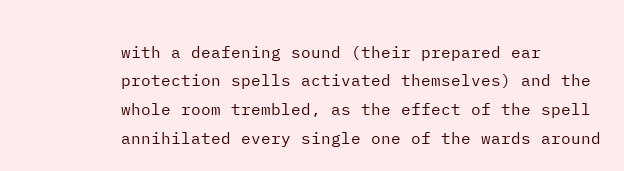with a deafening sound (their prepared ear protection spells activated themselves) and the whole room trembled, as the effect of the spell annihilated every single one of the wards around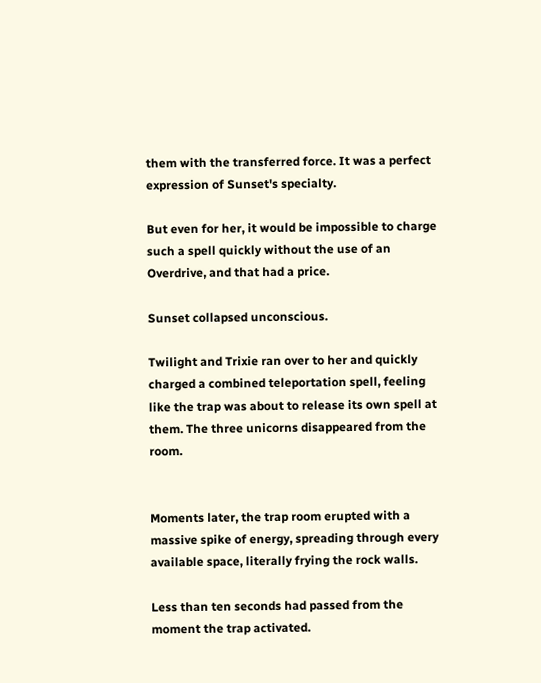them with the transferred force. It was a perfect expression of Sunset's specialty.

But even for her, it would be impossible to charge such a spell quickly without the use of an Overdrive, and that had a price.

Sunset collapsed unconscious.

Twilight and Trixie ran over to her and quickly charged a combined teleportation spell, feeling like the trap was about to release its own spell at them. The three unicorns disappeared from the room.


Moments later, the trap room erupted with a massive spike of energy, spreading through every available space, literally frying the rock walls.

Less than ten seconds had passed from the moment the trap activated.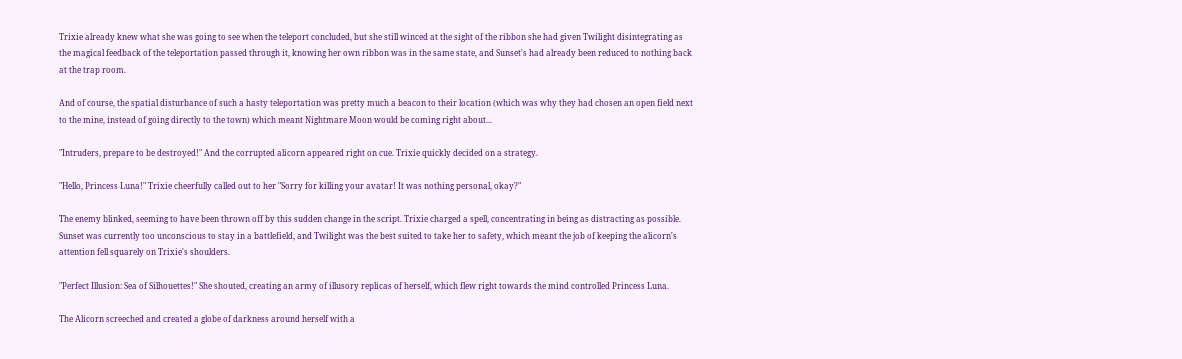Trixie already knew what she was going to see when the teleport concluded, but she still winced at the sight of the ribbon she had given Twilight disintegrating as the magical feedback of the teleportation passed through it, knowing her own ribbon was in the same state, and Sunset's had already been reduced to nothing back at the trap room.

And of course, the spatial disturbance of such a hasty teleportation was pretty much a beacon to their location (which was why they had chosen an open field next to the mine, instead of going directly to the town) which meant Nightmare Moon would be coming right about...

"Intruders, prepare to be destroyed!" And the corrupted alicorn appeared right on cue. Trixie quickly decided on a strategy.

"Hello, Princess Luna!" Trixie cheerfully called out to her "Sorry for killing your avatar! It was nothing personal, okay?"

The enemy blinked, seeming to have been thrown off by this sudden change in the script. Trixie charged a spell, concentrating in being as distracting as possible. Sunset was currently too unconscious to stay in a battlefield, and Twilight was the best suited to take her to safety, which meant the job of keeping the alicorn's attention fell squarely on Trixie's shoulders.

"Perfect Illusion: Sea of Silhouettes!" She shouted, creating an army of illusory replicas of herself, which flew right towards the mind controlled Princess Luna.

The Alicorn screeched and created a globe of darkness around herself with a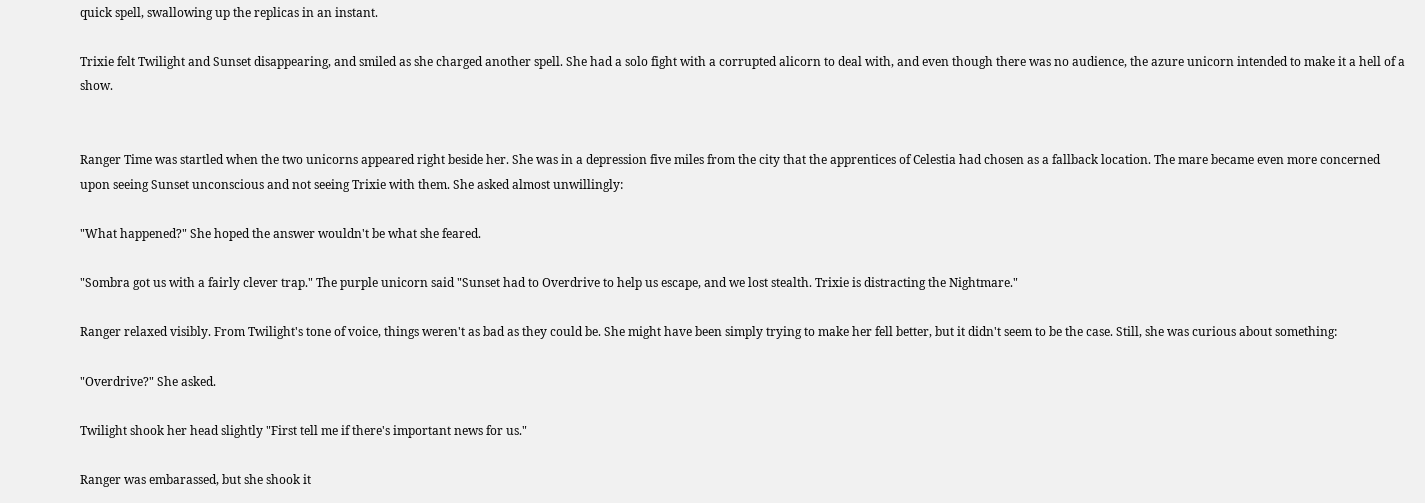quick spell, swallowing up the replicas in an instant.

Trixie felt Twilight and Sunset disappearing, and smiled as she charged another spell. She had a solo fight with a corrupted alicorn to deal with, and even though there was no audience, the azure unicorn intended to make it a hell of a show.


Ranger Time was startled when the two unicorns appeared right beside her. She was in a depression five miles from the city that the apprentices of Celestia had chosen as a fallback location. The mare became even more concerned upon seeing Sunset unconscious and not seeing Trixie with them. She asked almost unwillingly:

"What happened?" She hoped the answer wouldn't be what she feared.

"Sombra got us with a fairly clever trap." The purple unicorn said "Sunset had to Overdrive to help us escape, and we lost stealth. Trixie is distracting the Nightmare."

Ranger relaxed visibly. From Twilight's tone of voice, things weren't as bad as they could be. She might have been simply trying to make her fell better, but it didn't seem to be the case. Still, she was curious about something:

"Overdrive?" She asked.

Twilight shook her head slightly "First tell me if there's important news for us."

Ranger was embarassed, but she shook it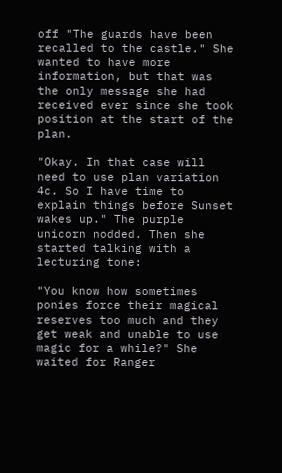off "The guards have been recalled to the castle." She wanted to have more information, but that was the only message she had received ever since she took position at the start of the plan.

"Okay. In that case will need to use plan variation 4c. So I have time to explain things before Sunset wakes up." The purple unicorn nodded. Then she started talking with a lecturing tone:

"You know how sometimes ponies force their magical reserves too much and they get weak and unable to use magic for a while?" She waited for Ranger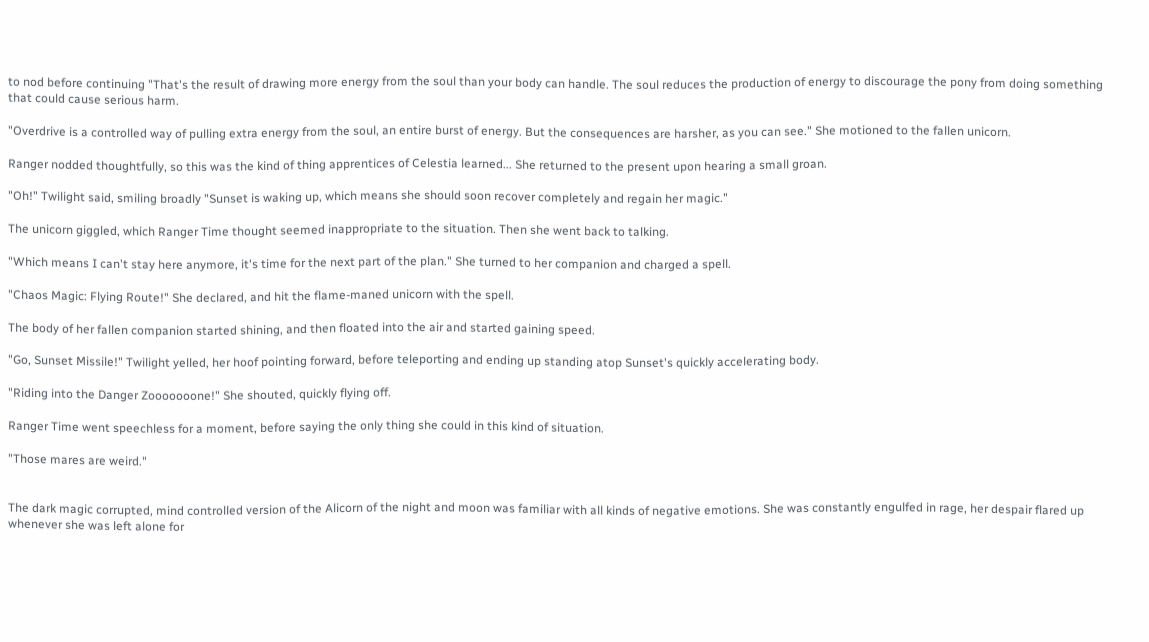to nod before continuing "That's the result of drawing more energy from the soul than your body can handle. The soul reduces the production of energy to discourage the pony from doing something that could cause serious harm.

"Overdrive is a controlled way of pulling extra energy from the soul, an entire burst of energy. But the consequences are harsher, as you can see." She motioned to the fallen unicorn.

Ranger nodded thoughtfully, so this was the kind of thing apprentices of Celestia learned... She returned to the present upon hearing a small groan.

"Oh!" Twilight said, smiling broadly "Sunset is waking up, which means she should soon recover completely and regain her magic."

The unicorn giggled, which Ranger Time thought seemed inappropriate to the situation. Then she went back to talking.

"Which means I can't stay here anymore, it's time for the next part of the plan." She turned to her companion and charged a spell.

"Chaos Magic: Flying Route!" She declared, and hit the flame-maned unicorn with the spell.

The body of her fallen companion started shining, and then floated into the air and started gaining speed.

"Go, Sunset Missile!" Twilight yelled, her hoof pointing forward, before teleporting and ending up standing atop Sunset's quickly accelerating body.

"Riding into the Danger Zooooooone!" She shouted, quickly flying off.

Ranger Time went speechless for a moment, before saying the only thing she could in this kind of situation.

"Those mares are weird."


The dark magic corrupted, mind controlled version of the Alicorn of the night and moon was familiar with all kinds of negative emotions. She was constantly engulfed in rage, her despair flared up whenever she was left alone for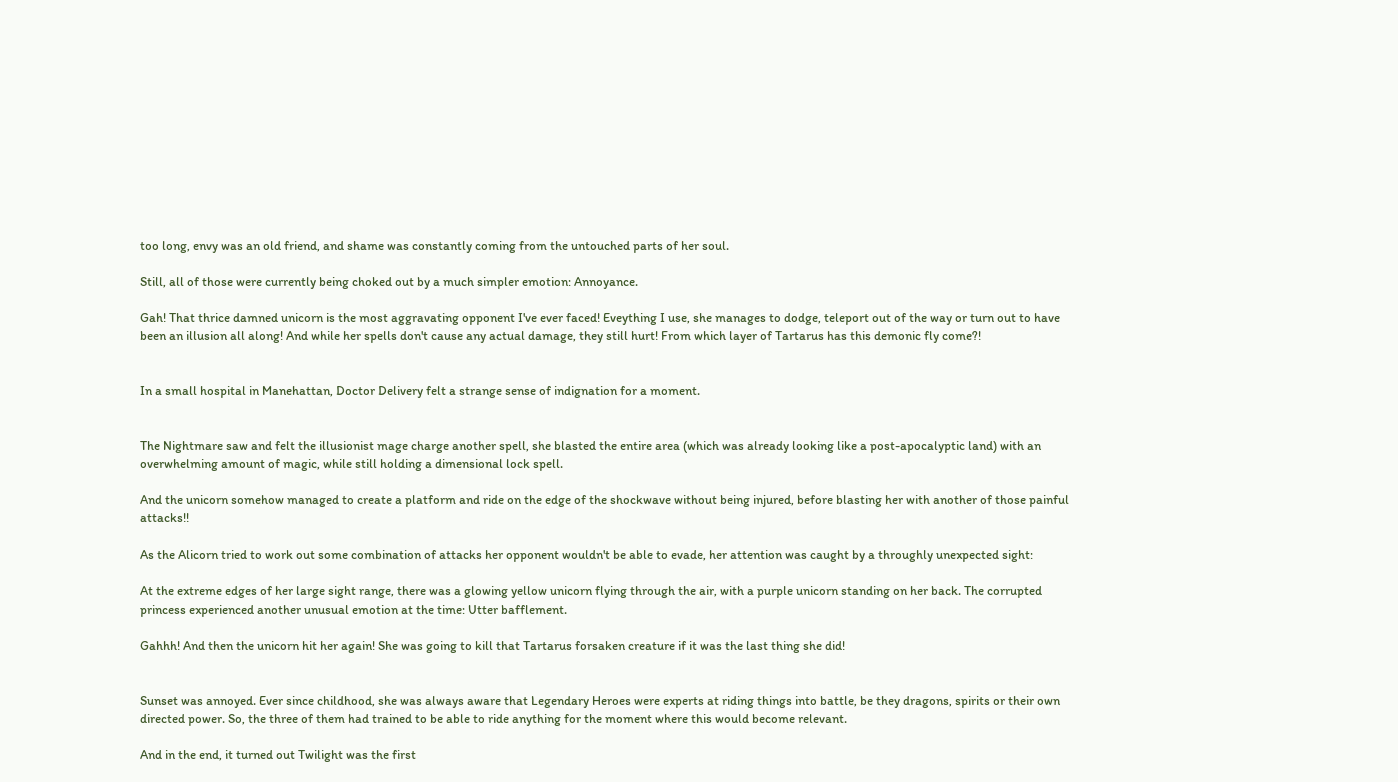too long, envy was an old friend, and shame was constantly coming from the untouched parts of her soul.

Still, all of those were currently being choked out by a much simpler emotion: Annoyance.

Gah! That thrice damned unicorn is the most aggravating opponent I've ever faced! Eveything I use, she manages to dodge, teleport out of the way or turn out to have been an illusion all along! And while her spells don't cause any actual damage, they still hurt! From which layer of Tartarus has this demonic fly come?!


In a small hospital in Manehattan, Doctor Delivery felt a strange sense of indignation for a moment.


The Nightmare saw and felt the illusionist mage charge another spell, she blasted the entire area (which was already looking like a post-apocalyptic land) with an overwhelming amount of magic, while still holding a dimensional lock spell.

And the unicorn somehow managed to create a platform and ride on the edge of the shockwave without being injured, before blasting her with another of those painful attacks!!

As the Alicorn tried to work out some combination of attacks her opponent wouldn't be able to evade, her attention was caught by a throughly unexpected sight:

At the extreme edges of her large sight range, there was a glowing yellow unicorn flying through the air, with a purple unicorn standing on her back. The corrupted princess experienced another unusual emotion at the time: Utter bafflement.

Gahhh! And then the unicorn hit her again! She was going to kill that Tartarus forsaken creature if it was the last thing she did!


Sunset was annoyed. Ever since childhood, she was always aware that Legendary Heroes were experts at riding things into battle, be they dragons, spirits or their own directed power. So, the three of them had trained to be able to ride anything for the moment where this would become relevant.

And in the end, it turned out Twilight was the first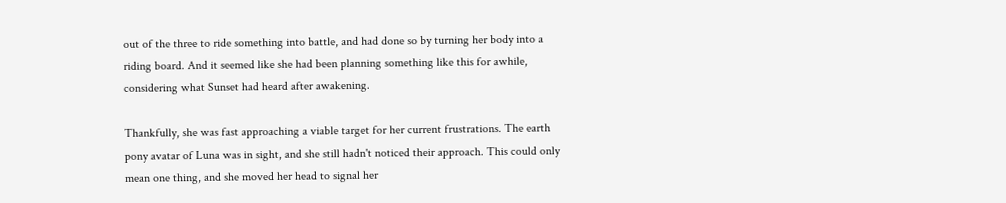out of the three to ride something into battle, and had done so by turning her body into a riding board. And it seemed like she had been planning something like this for awhile, considering what Sunset had heard after awakening.

Thankfully, she was fast approaching a viable target for her current frustrations. The earth pony avatar of Luna was in sight, and she still hadn't noticed their approach. This could only mean one thing, and she moved her head to signal her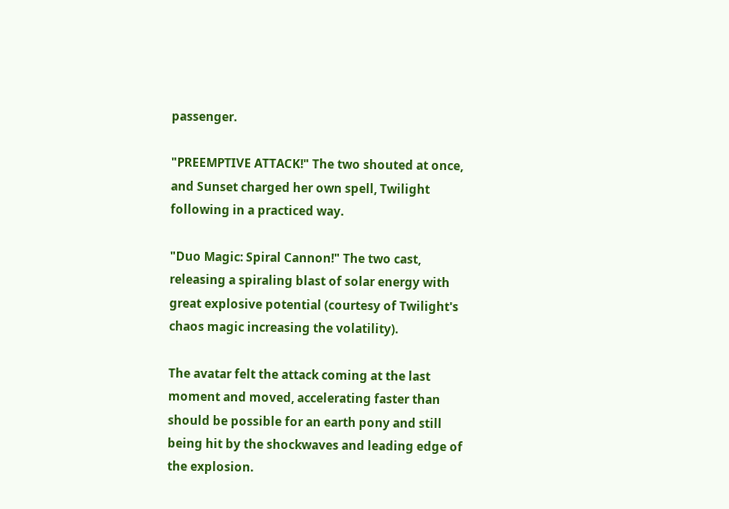passenger.

"PREEMPTIVE ATTACK!" The two shouted at once, and Sunset charged her own spell, Twilight following in a practiced way.

"Duo Magic: Spiral Cannon!" The two cast, releasing a spiraling blast of solar energy with great explosive potential (courtesy of Twilight's chaos magic increasing the volatility).

The avatar felt the attack coming at the last moment and moved, accelerating faster than should be possible for an earth pony and still being hit by the shockwaves and leading edge of the explosion.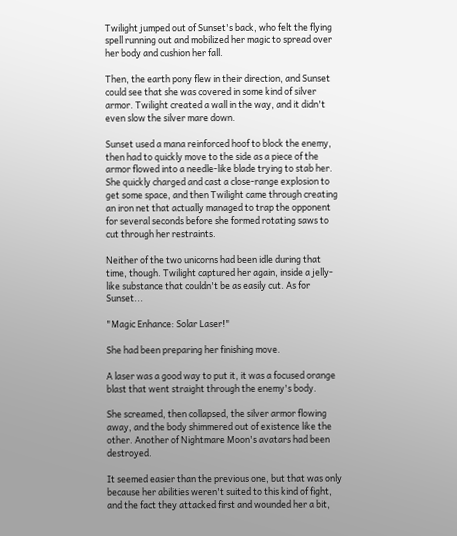Twilight jumped out of Sunset's back, who felt the flying spell running out and mobilized her magic to spread over her body and cushion her fall.

Then, the earth pony flew in their direction, and Sunset could see that she was covered in some kind of silver armor. Twilight created a wall in the way, and it didn't even slow the silver mare down.

Sunset used a mana reinforced hoof to block the enemy, then had to quickly move to the side as a piece of the armor flowed into a needle-like blade trying to stab her. She quickly charged and cast a close-range explosion to get some space, and then Twilight came through creating an iron net that actually managed to trap the opponent for several seconds before she formed rotating saws to cut through her restraints.

Neither of the two unicorns had been idle during that time, though. Twilight captured her again, inside a jelly-like substance that couldn't be as easily cut. As for Sunset...

"Magic Enhance: Solar Laser!"

She had been preparing her finishing move.

A laser was a good way to put it, it was a focused orange blast that went straight through the enemy's body.

She screamed, then collapsed, the silver armor flowing away, and the body shimmered out of existence like the other. Another of Nightmare Moon's avatars had been destroyed.

It seemed easier than the previous one, but that was only because her abilities weren't suited to this kind of fight, and the fact they attacked first and wounded her a bit,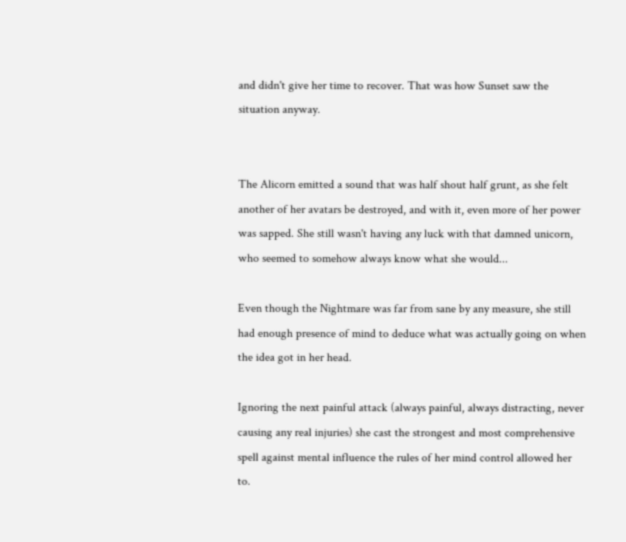and didn't give her time to recover. That was how Sunset saw the situation anyway.


The Alicorn emitted a sound that was half shout half grunt, as she felt another of her avatars be destroyed, and with it, even more of her power was sapped. She still wasn't having any luck with that damned unicorn, who seemed to somehow always know what she would...

Even though the Nightmare was far from sane by any measure, she still had enough presence of mind to deduce what was actually going on when the idea got in her head.

Ignoring the next painful attack (always painful, always distracting, never causing any real injuries) she cast the strongest and most comprehensive spell against mental influence the rules of her mind control allowed her to.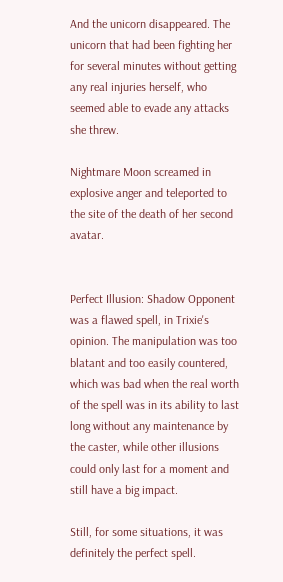And the unicorn disappeared. The unicorn that had been fighting her for several minutes without getting any real injuries herself, who seemed able to evade any attacks she threw.

Nightmare Moon screamed in explosive anger and teleported to the site of the death of her second avatar.


Perfect Illusion: Shadow Opponent was a flawed spell, in Trixie's opinion. The manipulation was too blatant and too easily countered, which was bad when the real worth of the spell was in its ability to last long without any maintenance by the caster, while other illusions could only last for a moment and still have a big impact.

Still, for some situations, it was definitely the perfect spell.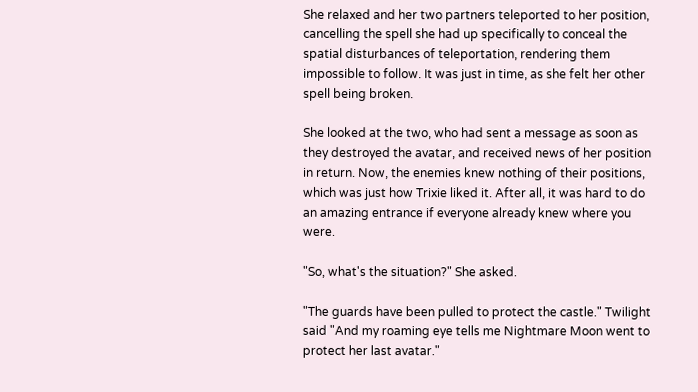She relaxed and her two partners teleported to her position, cancelling the spell she had up specifically to conceal the spatial disturbances of teleportation, rendering them impossible to follow. It was just in time, as she felt her other spell being broken.

She looked at the two, who had sent a message as soon as they destroyed the avatar, and received news of her position in return. Now, the enemies knew nothing of their positions, which was just how Trixie liked it. After all, it was hard to do an amazing entrance if everyone already knew where you were.

"So, what's the situation?" She asked.

"The guards have been pulled to protect the castle." Twilight said "And my roaming eye tells me Nightmare Moon went to protect her last avatar."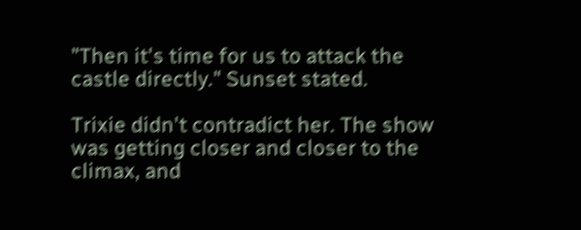"Then it's time for us to attack the castle directly." Sunset stated.

Trixie didn't contradict her. The show was getting closer and closer to the climax, and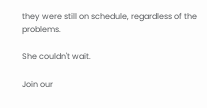they were still on schedule, regardless of the problems.

She couldn't wait.

Join our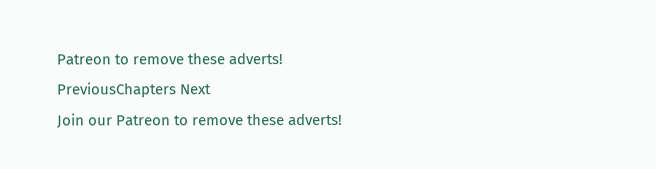Patreon to remove these adverts!
PreviousChapters Next
Join our Patreon to remove these adverts!